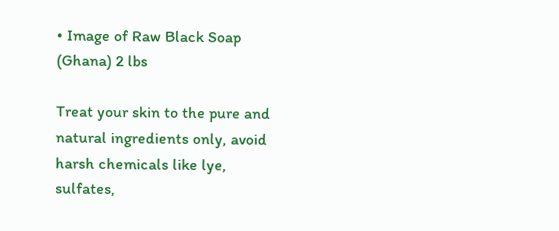• Image of Raw Black Soap (Ghana) 2 lbs

Treat your skin to the pure and natural ingredients only, avoid harsh chemicals like lye, sulfates,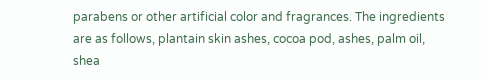parabens or other artificial color and fragrances. The ingredients are as follows, plantain skin ashes, cocoa pod, ashes, palm oil, shea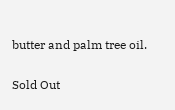butter and palm tree oil.

Sold Out